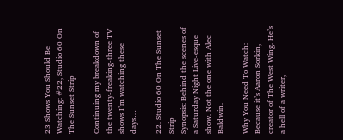23 Shows You Should Be Watching: #22, Studio 60 On The Sunset Strip

Continuing my breakdown of the twenty-freaking-three TV shows I’m watching these days…

22. Studio 60 On The Sunset Strip
Synopsis: Behind the scenes of a Saturday Night Live-esque show. Not the one with Alec Baldwin.

Why You Need To Watch: Because it’s Aaron Sorkin, creator of The West Wing. He’s a hell of a writer,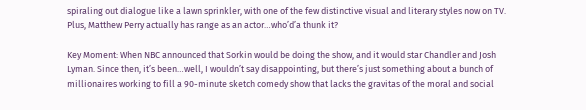spiraling out dialogue like a lawn sprinkler, with one of the few distinctive visual and literary styles now on TV. Plus, Matthew Perry actually has range as an actor…who’d’a thunk it?

Key Moment: When NBC announced that Sorkin would be doing the show, and it would star Chandler and Josh Lyman. Since then, it’s been…well, I wouldn’t say disappointing, but there’s just something about a bunch of millionaires working to fill a 90-minute sketch comedy show that lacks the gravitas of the moral and social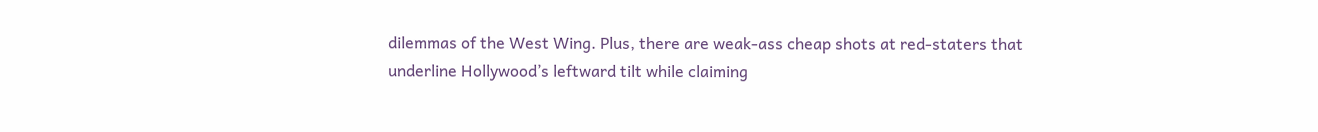dilemmas of the West Wing. Plus, there are weak-ass cheap shots at red-staters that underline Hollywood’s leftward tilt while claiming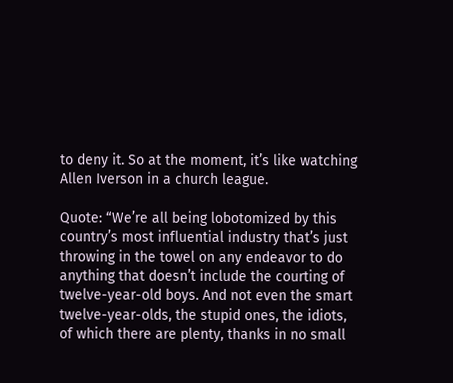to deny it. So at the moment, it’s like watching Allen Iverson in a church league.

Quote: “We’re all being lobotomized by this country’s most influential industry that’s just throwing in the towel on any endeavor to do anything that doesn’t include the courting of twelve-year-old boys. And not even the smart twelve-year-olds, the stupid ones, the idiots, of which there are plenty, thanks in no small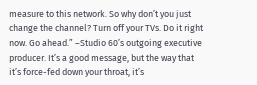measure to this network. So why don’t you just change the channel? Turn off your TVs. Do it right now. Go ahead.” –Studio 60’s outgoing executive producer. It’s a good message, but the way that it’s force-fed down your throat, it’s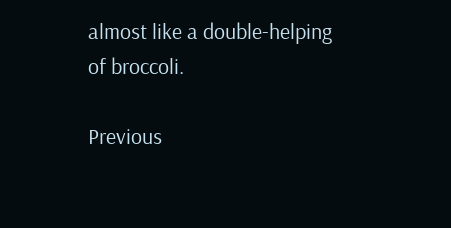almost like a double-helping of broccoli.

Previous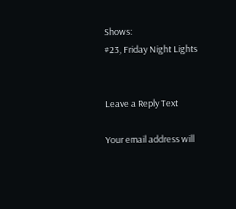Shows:
#23, Friday Night Lights


Leave a Reply Text

Your email address will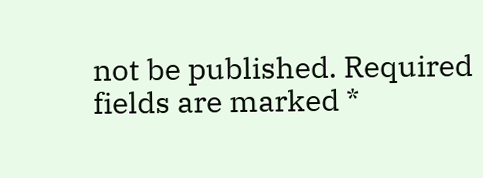not be published. Required fields are marked *